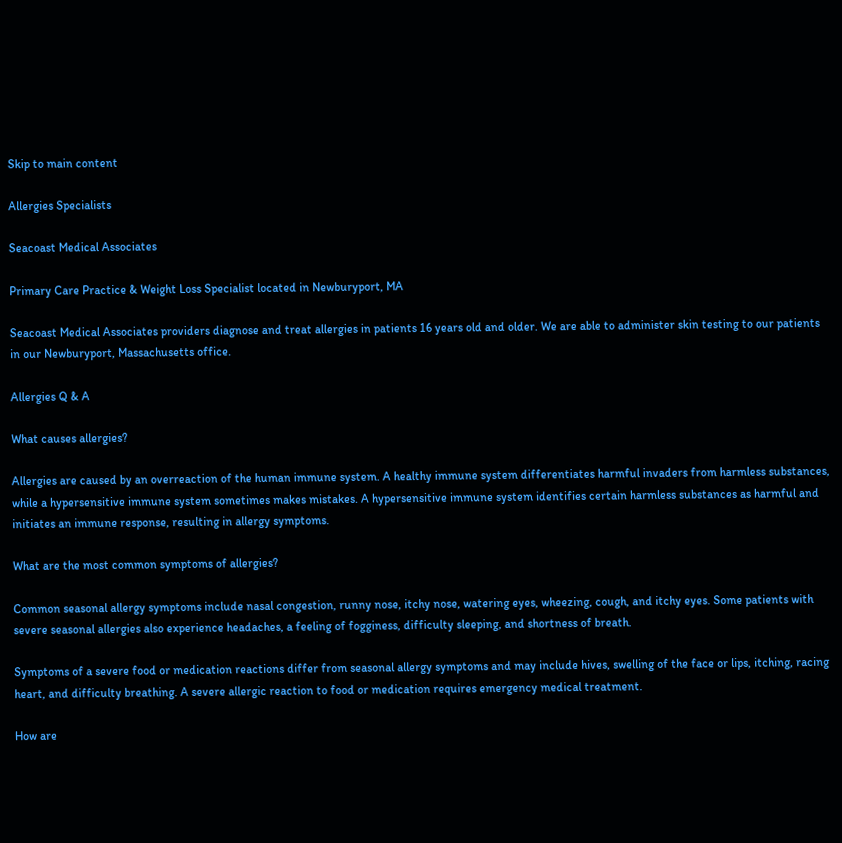Skip to main content

Allergies Specialists

Seacoast Medical Associates

Primary Care Practice & Weight Loss Specialist located in Newburyport, MA

Seacoast Medical Associates providers diagnose and treat allergies in patients 16 years old and older. We are able to administer skin testing to our patients in our Newburyport, Massachusetts office.

Allergies Q & A

What causes allergies?

Allergies are caused by an overreaction of the human immune system. A healthy immune system differentiates harmful invaders from harmless substances, while a hypersensitive immune system sometimes makes mistakes. A hypersensitive immune system identifies certain harmless substances as harmful and initiates an immune response, resulting in allergy symptoms.

What are the most common symptoms of allergies?

Common seasonal allergy symptoms include nasal congestion, runny nose, itchy nose, watering eyes, wheezing, cough, and itchy eyes. Some patients with severe seasonal allergies also experience headaches, a feeling of fogginess, difficulty sleeping, and shortness of breath.

Symptoms of a severe food or medication reactions differ from seasonal allergy symptoms and may include hives, swelling of the face or lips, itching, racing heart, and difficulty breathing. A severe allergic reaction to food or medication requires emergency medical treatment.

How are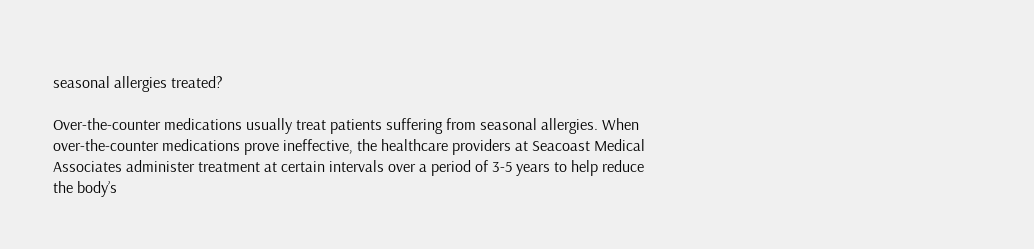seasonal allergies treated?

Over-the-counter medications usually treat patients suffering from seasonal allergies. When over-the-counter medications prove ineffective, the healthcare providers at Seacoast Medical Associates administer treatment at certain intervals over a period of 3-5 years to help reduce the body’s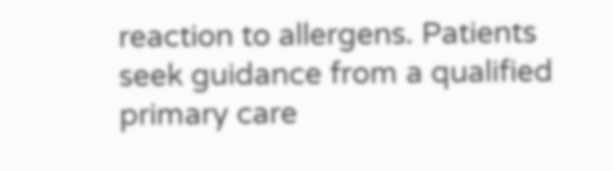reaction to allergens. Patients seek guidance from a qualified primary care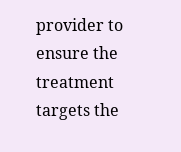provider to ensure the treatment targets the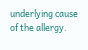underlying cause of the allergy.